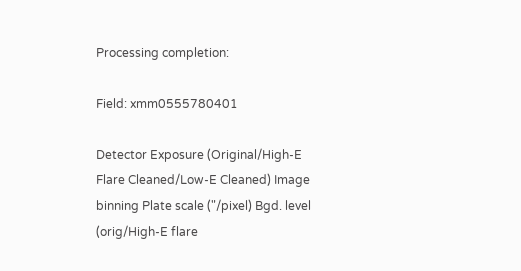Processing completion:

Field: xmm0555780401

Detector Exposure (Original/High-E Flare Cleaned/Low-E Cleaned) Image binning Plate scale ("/pixel) Bgd. level (orig/High-E flare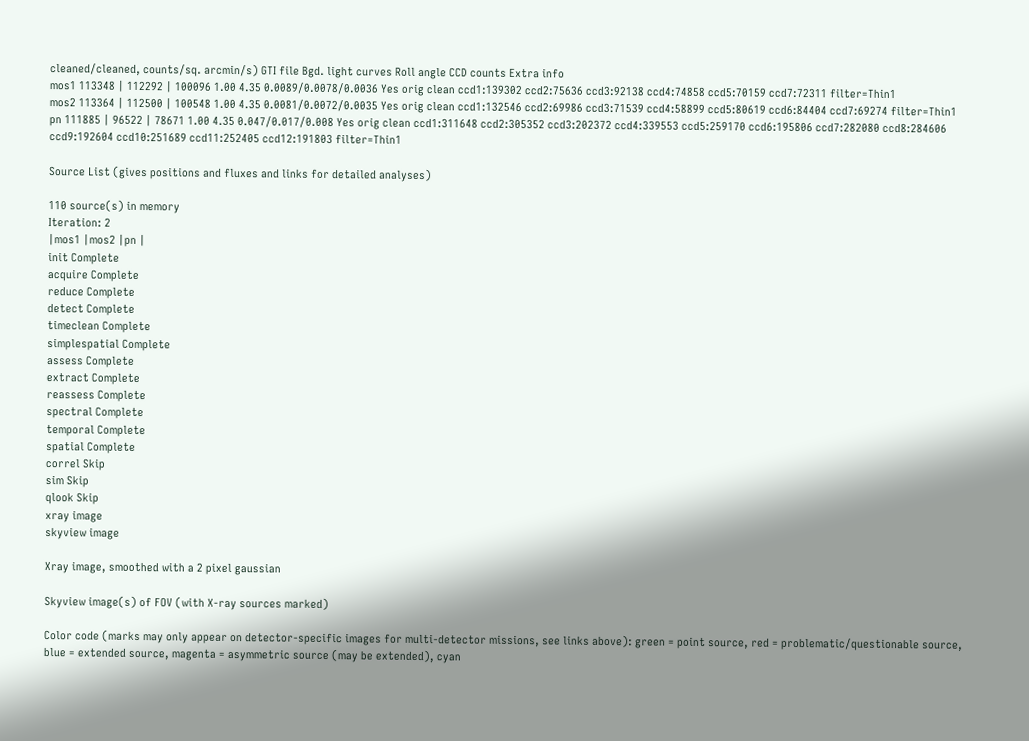cleaned/cleaned, counts/sq. arcmin/s) GTI file Bgd. light curves Roll angle CCD counts Extra info
mos1 113348 | 112292 | 100096 1.00 4.35 0.0089/0.0078/0.0036 Yes orig clean ccd1:139302 ccd2:75636 ccd3:92138 ccd4:74858 ccd5:70159 ccd7:72311 filter=Thin1
mos2 113364 | 112500 | 100548 1.00 4.35 0.0081/0.0072/0.0035 Yes orig clean ccd1:132546 ccd2:69986 ccd3:71539 ccd4:58899 ccd5:80619 ccd6:84404 ccd7:69274 filter=Thin1
pn 111885 | 96522 | 78671 1.00 4.35 0.047/0.017/0.008 Yes orig clean ccd1:311648 ccd2:305352 ccd3:202372 ccd4:339553 ccd5:259170 ccd6:195806 ccd7:282080 ccd8:284606 ccd9:192604 ccd10:251689 ccd11:252405 ccd12:191803 filter=Thin1

Source List (gives positions and fluxes and links for detailed analyses)

110 source(s) in memory
Iteration: 2
|mos1 |mos2 |pn |
init Complete
acquire Complete
reduce Complete
detect Complete
timeclean Complete
simplespatial Complete
assess Complete
extract Complete
reassess Complete
spectral Complete
temporal Complete
spatial Complete
correl Skip
sim Skip
qlook Skip
xray image
skyview image

Xray image, smoothed with a 2 pixel gaussian

Skyview image(s) of FOV (with X-ray sources marked)

Color code (marks may only appear on detector-specific images for multi-detector missions, see links above): green = point source, red = problematic/questionable source, blue = extended source, magenta = asymmetric source (may be extended), cyan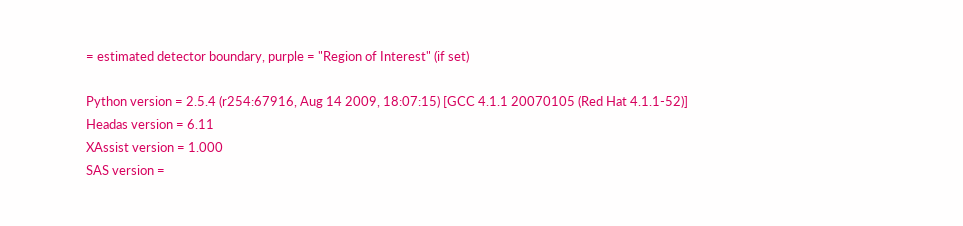= estimated detector boundary, purple = "Region of Interest" (if set)

Python version = 2.5.4 (r254:67916, Aug 14 2009, 18:07:15) [GCC 4.1.1 20070105 (Red Hat 4.1.1-52)]
Headas version = 6.11
XAssist version = 1.000
SAS version =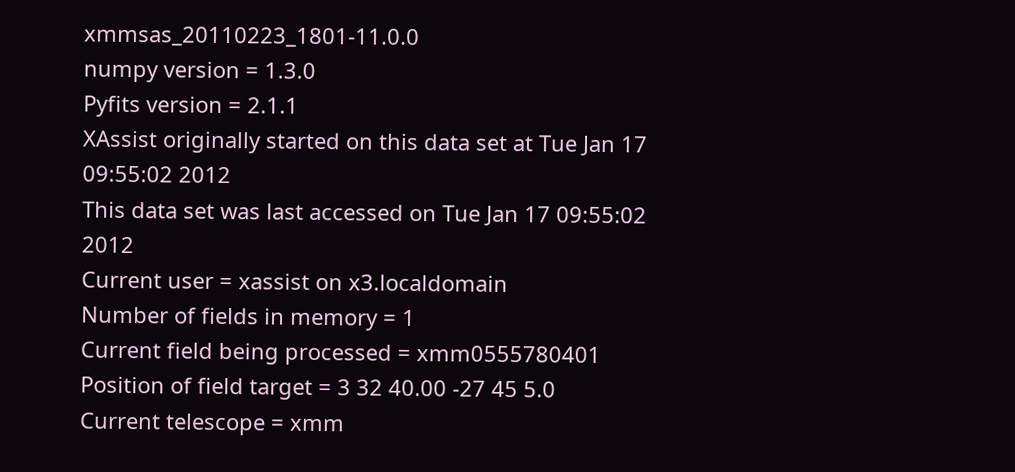xmmsas_20110223_1801-11.0.0
numpy version = 1.3.0
Pyfits version = 2.1.1
XAssist originally started on this data set at Tue Jan 17 09:55:02 2012
This data set was last accessed on Tue Jan 17 09:55:02 2012
Current user = xassist on x3.localdomain
Number of fields in memory = 1
Current field being processed = xmm0555780401
Position of field target = 3 32 40.00 -27 45 5.0
Current telescope = xmm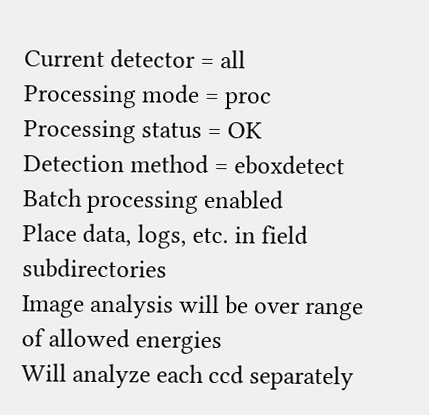Current detector = all
Processing mode = proc
Processing status = OK
Detection method = eboxdetect
Batch processing enabled
Place data, logs, etc. in field subdirectories
Image analysis will be over range of allowed energies
Will analyze each ccd separately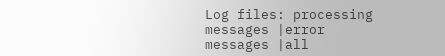Log files: processing messages |error messages |all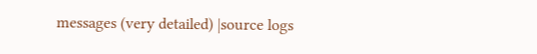messages (very detailed) |source logs